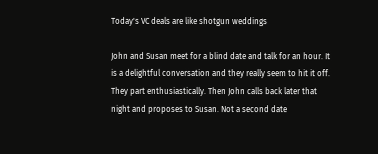Today's VC deals are like shotgun weddings

John and Susan meet for a blind date and talk for an hour. It is a delightful conversation and they really seem to hit it off. They part enthusiastically. Then John calls back later that night and proposes to Susan. Not a second date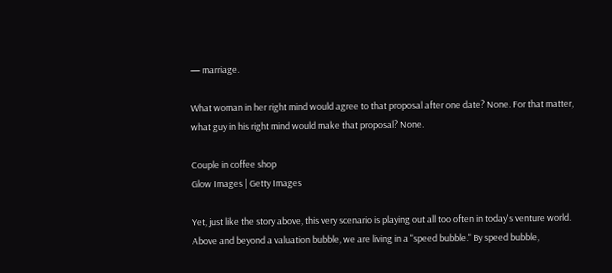— marriage.

What woman in her right mind would agree to that proposal after one date? None. For that matter, what guy in his right mind would make that proposal? None.

Couple in coffee shop
Glow Images | Getty Images

Yet, just like the story above, this very scenario is playing out all too often in today's venture world. Above and beyond a valuation bubble, we are living in a "speed bubble." By speed bubble,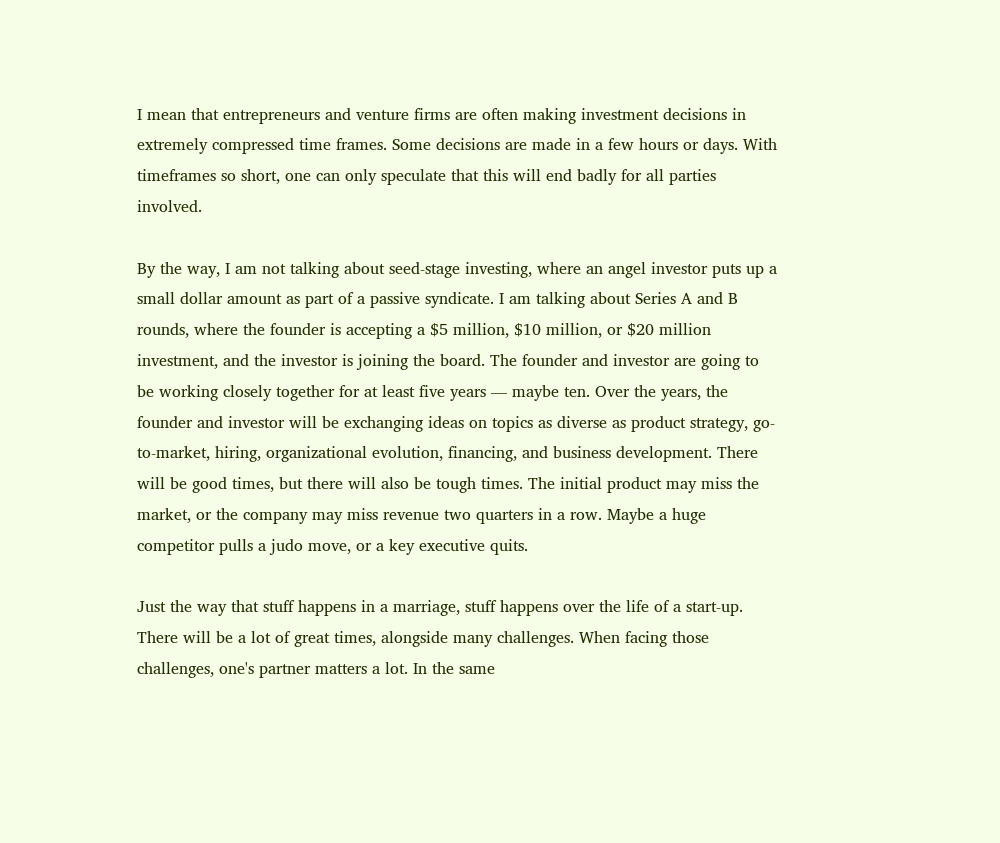I mean that entrepreneurs and venture firms are often making investment decisions in extremely compressed time frames. Some decisions are made in a few hours or days. With timeframes so short, one can only speculate that this will end badly for all parties involved.

By the way, I am not talking about seed-stage investing, where an angel investor puts up a small dollar amount as part of a passive syndicate. I am talking about Series A and B rounds, where the founder is accepting a $5 million, $10 million, or $20 million investment, and the investor is joining the board. The founder and investor are going to be working closely together for at least five years — maybe ten. Over the years, the founder and investor will be exchanging ideas on topics as diverse as product strategy, go-to-market, hiring, organizational evolution, financing, and business development. There will be good times, but there will also be tough times. The initial product may miss the market, or the company may miss revenue two quarters in a row. Maybe a huge competitor pulls a judo move, or a key executive quits.

Just the way that stuff happens in a marriage, stuff happens over the life of a start-up. There will be a lot of great times, alongside many challenges. When facing those challenges, one's partner matters a lot. In the same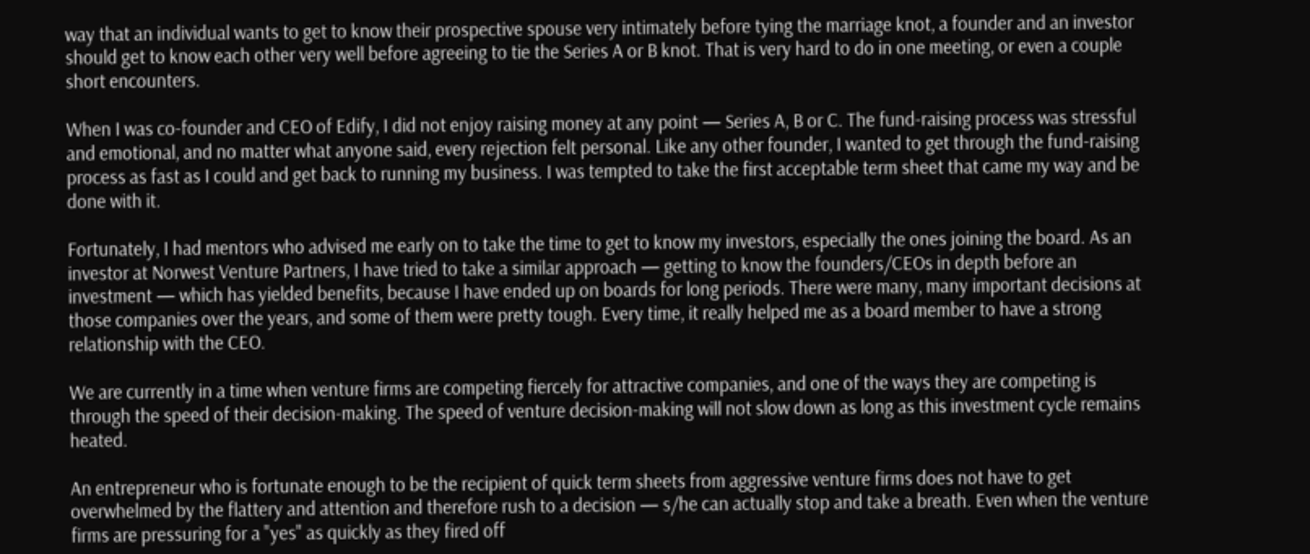way that an individual wants to get to know their prospective spouse very intimately before tying the marriage knot, a founder and an investor should get to know each other very well before agreeing to tie the Series A or B knot. That is very hard to do in one meeting, or even a couple short encounters.

When I was co-founder and CEO of Edify, I did not enjoy raising money at any point — Series A, B or C. The fund-raising process was stressful and emotional, and no matter what anyone said, every rejection felt personal. Like any other founder, I wanted to get through the fund-raising process as fast as I could and get back to running my business. I was tempted to take the first acceptable term sheet that came my way and be done with it.

Fortunately, I had mentors who advised me early on to take the time to get to know my investors, especially the ones joining the board. As an investor at Norwest Venture Partners, I have tried to take a similar approach — getting to know the founders/CEOs in depth before an investment — which has yielded benefits, because I have ended up on boards for long periods. There were many, many important decisions at those companies over the years, and some of them were pretty tough. Every time, it really helped me as a board member to have a strong relationship with the CEO.

We are currently in a time when venture firms are competing fiercely for attractive companies, and one of the ways they are competing is through the speed of their decision-making. The speed of venture decision-making will not slow down as long as this investment cycle remains heated.

An entrepreneur who is fortunate enough to be the recipient of quick term sheets from aggressive venture firms does not have to get overwhelmed by the flattery and attention and therefore rush to a decision — s/he can actually stop and take a breath. Even when the venture firms are pressuring for a "yes" as quickly as they fired off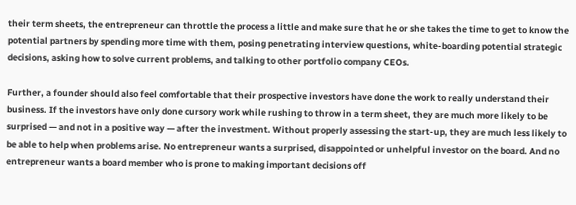their term sheets, the entrepreneur can throttle the process a little and make sure that he or she takes the time to get to know the potential partners by spending more time with them, posing penetrating interview questions, white-boarding potential strategic decisions, asking how to solve current problems, and talking to other portfolio company CEOs.

Further, a founder should also feel comfortable that their prospective investors have done the work to really understand their business. If the investors have only done cursory work while rushing to throw in a term sheet, they are much more likely to be surprised — and not in a positive way — after the investment. Without properly assessing the start-up, they are much less likely to be able to help when problems arise. No entrepreneur wants a surprised, disappointed or unhelpful investor on the board. And no entrepreneur wants a board member who is prone to making important decisions off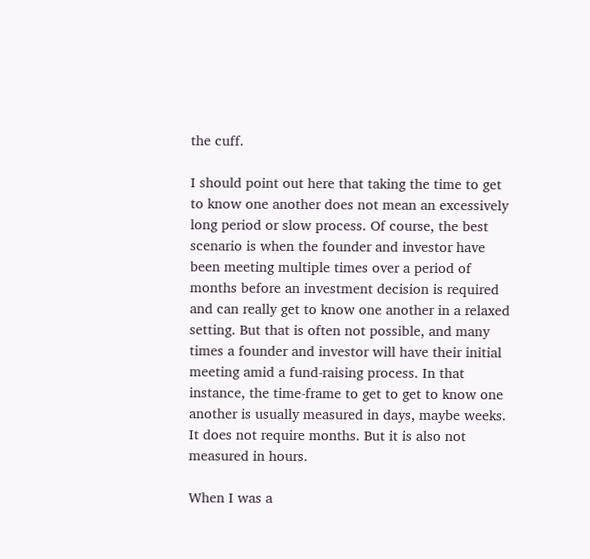the cuff.

I should point out here that taking the time to get to know one another does not mean an excessively long period or slow process. Of course, the best scenario is when the founder and investor have been meeting multiple times over a period of months before an investment decision is required and can really get to know one another in a relaxed setting. But that is often not possible, and many times a founder and investor will have their initial meeting amid a fund-raising process. In that instance, the time-frame to get to get to know one another is usually measured in days, maybe weeks. It does not require months. But it is also not measured in hours.

When I was a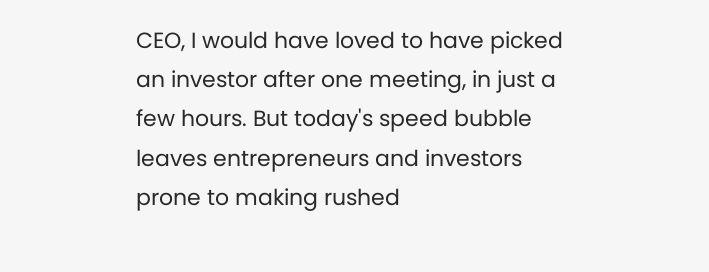CEO, I would have loved to have picked an investor after one meeting, in just a few hours. But today's speed bubble leaves entrepreneurs and investors prone to making rushed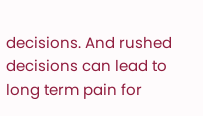decisions. And rushed decisions can lead to long term pain for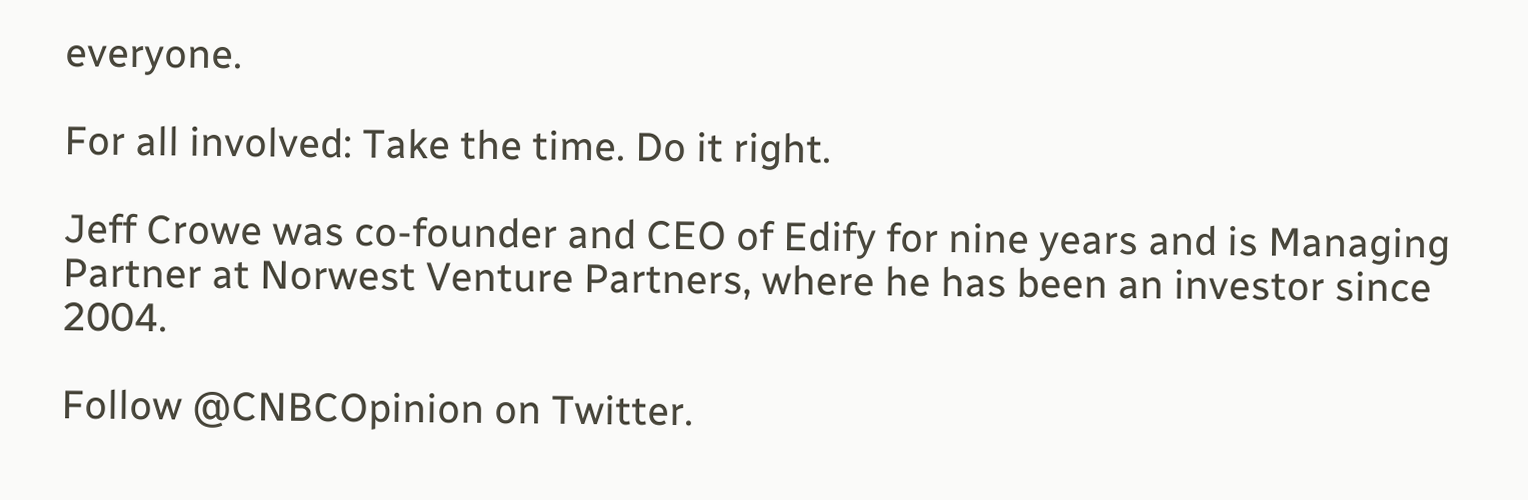everyone.

For all involved: Take the time. Do it right.

Jeff Crowe was co-founder and CEO of Edify for nine years and is Managing Partner at Norwest Venture Partners, where he has been an investor since 2004.

Follow @CNBCOpinion on Twitter.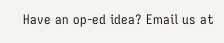Have an op-ed idea? Email us at